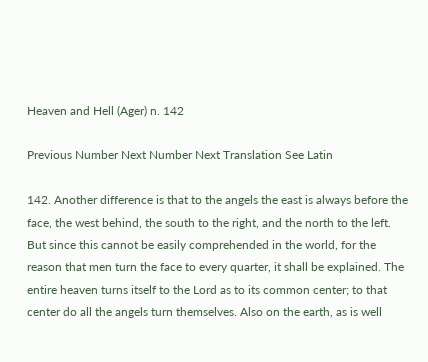Heaven and Hell (Ager) n. 142

Previous Number Next Number Next Translation See Latin

142. Another difference is that to the angels the east is always before the face, the west behind, the south to the right, and the north to the left. But since this cannot be easily comprehended in the world, for the reason that men turn the face to every quarter, it shall be explained. The entire heaven turns itself to the Lord as to its common center; to that center do all the angels turn themselves. Also on the earth, as is well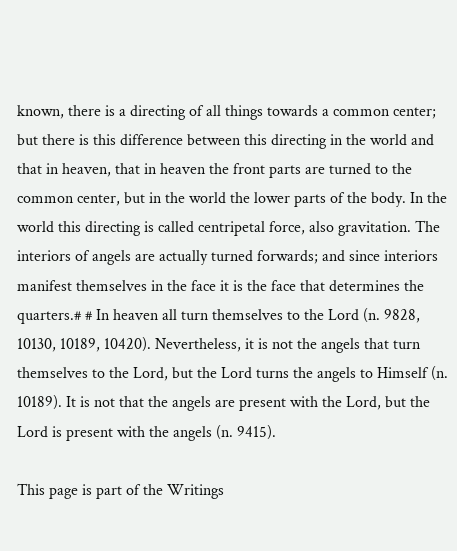known, there is a directing of all things towards a common center; but there is this difference between this directing in the world and that in heaven, that in heaven the front parts are turned to the common center, but in the world the lower parts of the body. In the world this directing is called centripetal force, also gravitation. The interiors of angels are actually turned forwards; and since interiors manifest themselves in the face it is the face that determines the quarters.# # In heaven all turn themselves to the Lord (n. 9828, 10130, 10189, 10420). Nevertheless, it is not the angels that turn themselves to the Lord, but the Lord turns the angels to Himself (n. 10189). It is not that the angels are present with the Lord, but the Lord is present with the angels (n. 9415).

This page is part of the Writings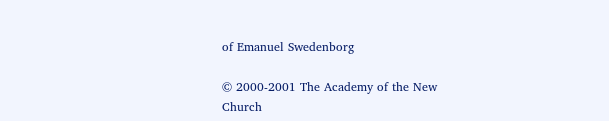of Emanuel Swedenborg

© 2000-2001 The Academy of the New Church